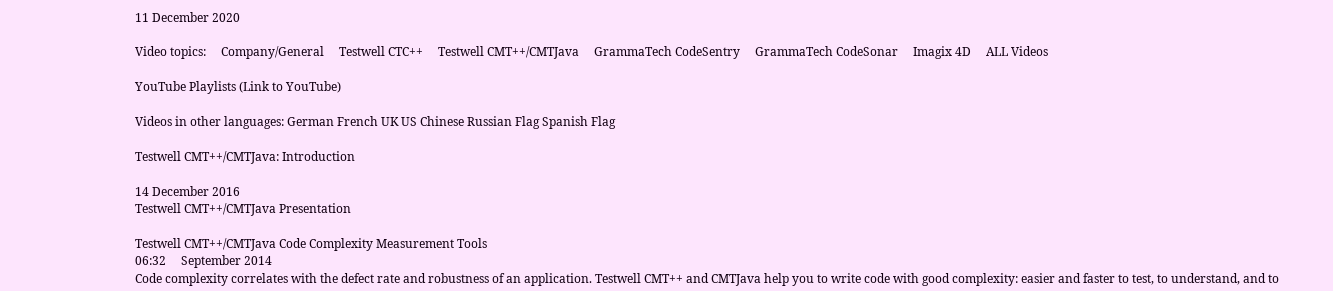11 December 2020

Video topics:     Company/General     Testwell CTC++     Testwell CMT++/CMTJava     GrammaTech CodeSentry     GrammaTech CodeSonar     Imagix 4D     ALL Videos

YouTube Playlists (Link to YouTube)

Videos in other languages: German French UK US Chinese Russian Flag Spanish Flag

Testwell CMT++/CMTJava: Introduction

14 December 2016
Testwell CMT++/CMTJava Presentation

Testwell CMT++/CMTJava Code Complexity Measurement Tools
06:32     September 2014
Code complexity correlates with the defect rate and robustness of an application. Testwell CMT++ and CMTJava help you to write code with good complexity: easier and faster to test, to understand, and to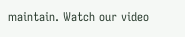maintain. Watch our video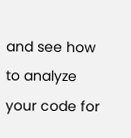and see how to analyze your code for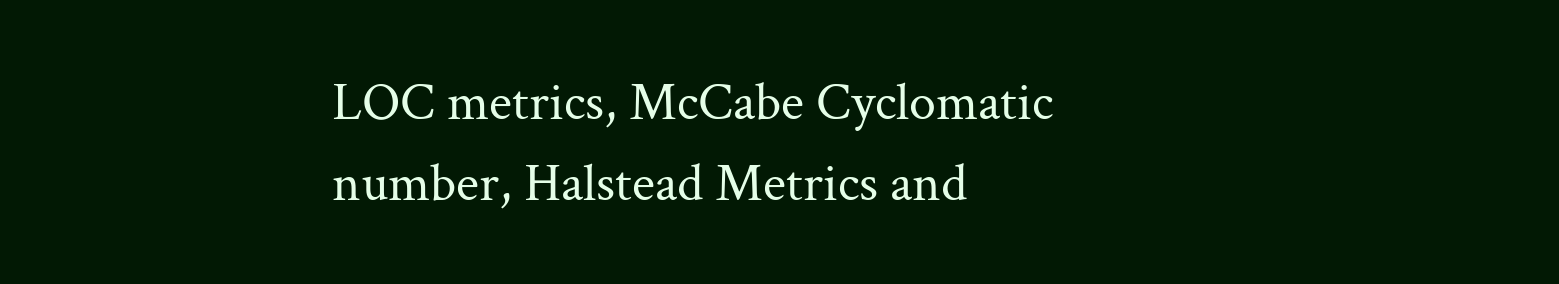LOC metrics, McCabe Cyclomatic number, Halstead Metrics and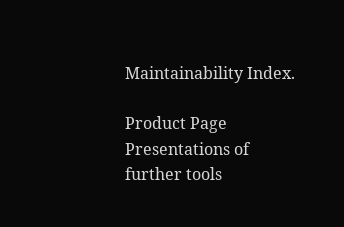Maintainability Index.

Product Page
Presentations of further tools